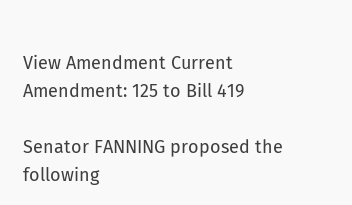View Amendment Current Amendment: 125 to Bill 419

Senator FANNING proposed the following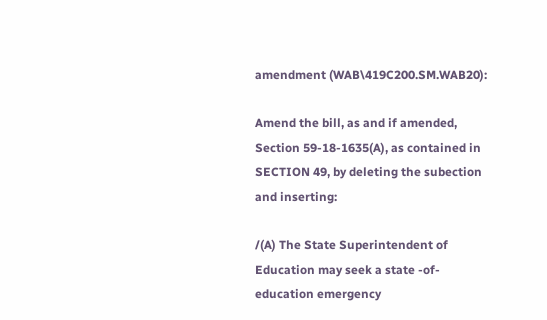amendment (WAB\419C200.SM.WAB20):

Amend the bill, as and if amended, Section 59-18-1635(A), as contained in SECTION 49, by deleting the subection and inserting:

/(A) The State Superintendent of Education may seek a state -of-education emergency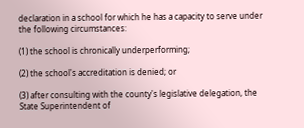declaration in a school for which he has a capacity to serve under the following circumstances:

(1) the school is chronically underperforming;

(2) the school's accreditation is denied; or

(3) after consulting with the county's legislative delegation, the State Superintendent of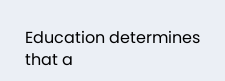Education determines that a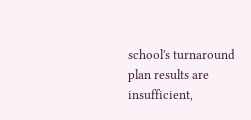school's turnaround plan results are insufficient,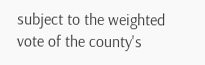subject to the weighted vote of the county's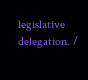legislative delegation. /